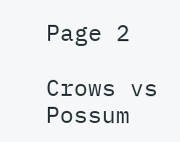Page 2

Crows vs Possum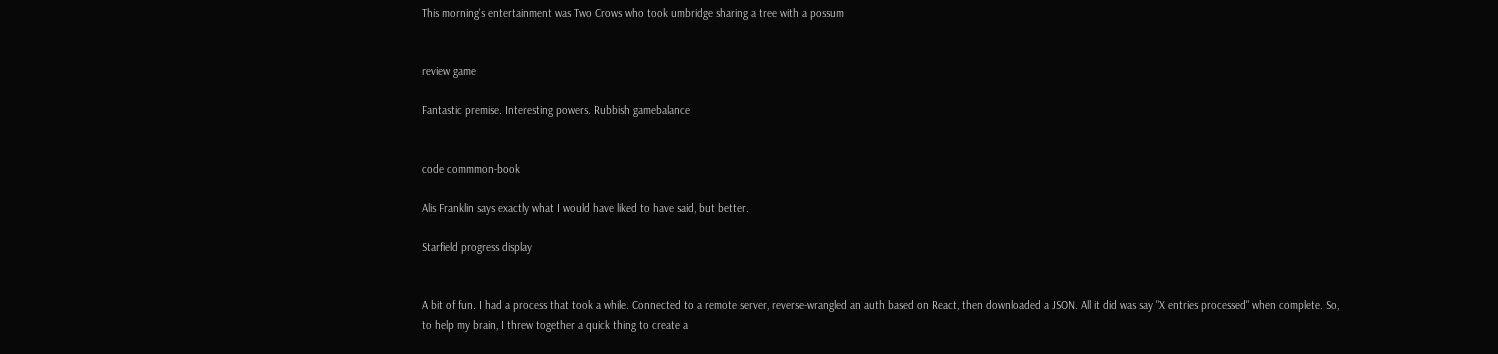This morning's entertainment was Two Crows who took umbridge sharing a tree with a possum


review game

Fantastic premise. Interesting powers. Rubbish gamebalance


code commmon-book

Alis Franklin says exactly what I would have liked to have said, but better.

Starfield progress display


A bit of fun. I had a process that took a while. Connected to a remote server, reverse-wrangled an auth based on React, then downloaded a JSON. All it did was say "X entries processed" when complete. So, to help my brain, I threw together a quick thing to create a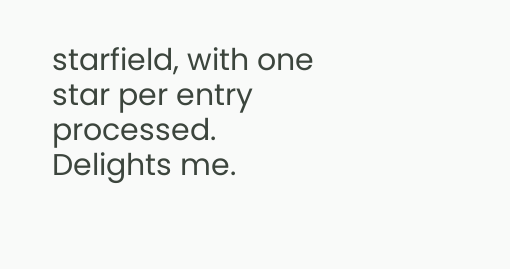starfield, with one star per entry processed. Delights me.